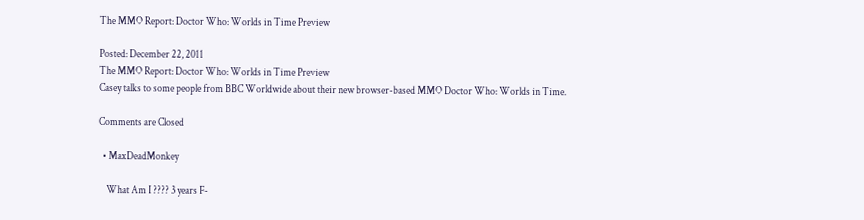The MMO Report: Doctor Who: Worlds in Time Preview

Posted: December 22, 2011
The MMO Report: Doctor Who: Worlds in Time Preview
Casey talks to some people from BBC Worldwide about their new browser-based MMO Doctor Who: Worlds in Time.

Comments are Closed

  • MaxDeadMonkey

    What Am I ???? 3 years F-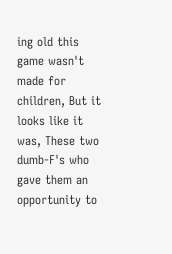ing old this game wasn't made for children, But it looks like it was, These two dumb-F's who gave them an opportunity to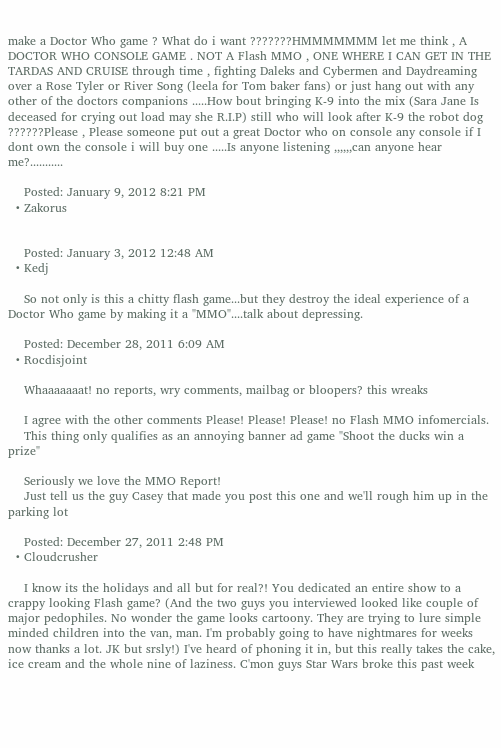make a Doctor Who game ? What do i want ???????HMMMMMMM let me think , A DOCTOR WHO CONSOLE GAME . NOT A Flash MMO , ONE WHERE I CAN GET IN THE TARDAS AND CRUISE through time , fighting Daleks and Cybermen and Daydreaming over a Rose Tyler or River Song (leela for Tom baker fans) or just hang out with any other of the doctors companions .....How bout bringing K-9 into the mix (Sara Jane Is deceased for crying out load may she R.I.P) still who will look after K-9 the robot dog ??????Please , Please someone put out a great Doctor who on console any console if I dont own the console i will buy one .....Is anyone listening ,,,,,,can anyone hear me?...........

    Posted: January 9, 2012 8:21 PM
  • Zakorus


    Posted: January 3, 2012 12:48 AM
  • Kedj

    So not only is this a chitty flash game...but they destroy the ideal experience of a Doctor Who game by making it a "MMO"....talk about depressing.

    Posted: December 28, 2011 6:09 AM
  • Rocdisjoint

    Whaaaaaaat! no reports, wry comments, mailbag or bloopers? this wreaks

    I agree with the other comments Please! Please! Please! no Flash MMO infomercials.
    This thing only qualifies as an annoying banner ad game "Shoot the ducks win a prize"

    Seriously we love the MMO Report!
    Just tell us the guy Casey that made you post this one and we'll rough him up in the parking lot

    Posted: December 27, 2011 2:48 PM
  • Cloudcrusher

    I know its the holidays and all but for real?! You dedicated an entire show to a crappy looking Flash game? (And the two guys you interviewed looked like couple of major pedophiles. No wonder the game looks cartoony. They are trying to lure simple minded children into the van, man. I'm probably going to have nightmares for weeks now thanks a lot. JK but srsly!) I've heard of phoning it in, but this really takes the cake, ice cream and the whole nine of laziness. C'mon guys Star Wars broke this past week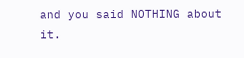and you said NOTHING about it.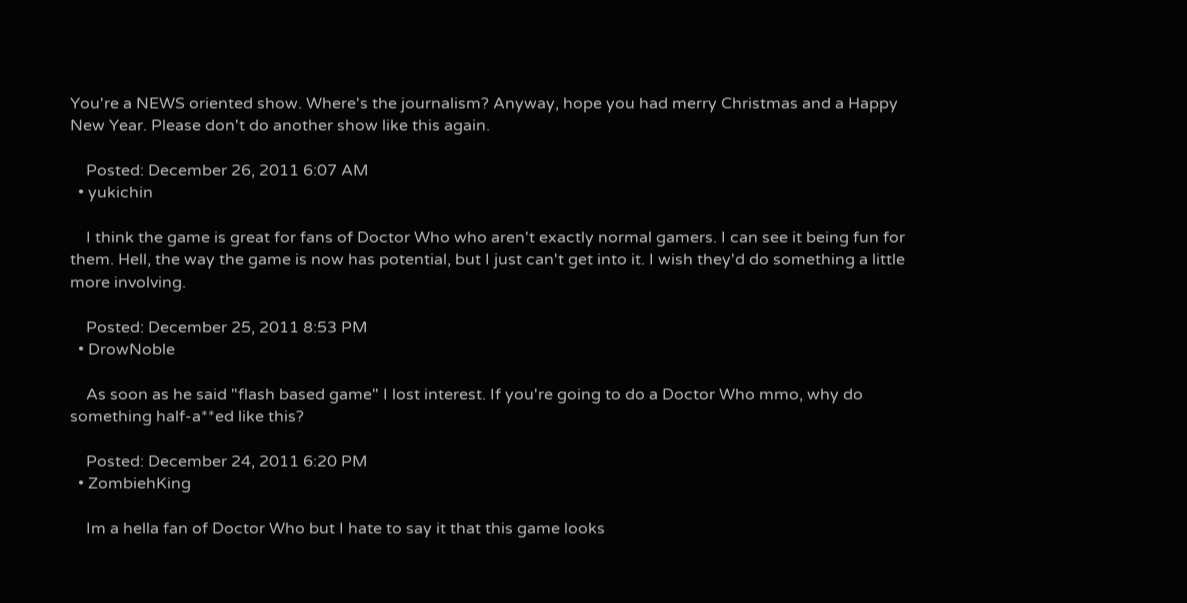You're a NEWS oriented show. Where's the journalism? Anyway, hope you had merry Christmas and a Happy New Year. Please don't do another show like this again.

    Posted: December 26, 2011 6:07 AM
  • yukichin

    I think the game is great for fans of Doctor Who who aren't exactly normal gamers. I can see it being fun for them. Hell, the way the game is now has potential, but I just can't get into it. I wish they'd do something a little more involving.

    Posted: December 25, 2011 8:53 PM
  • DrowNoble

    As soon as he said "flash based game" I lost interest. If you're going to do a Doctor Who mmo, why do something half-a**ed like this?

    Posted: December 24, 2011 6:20 PM
  • ZombiehKing

    Im a hella fan of Doctor Who but I hate to say it that this game looks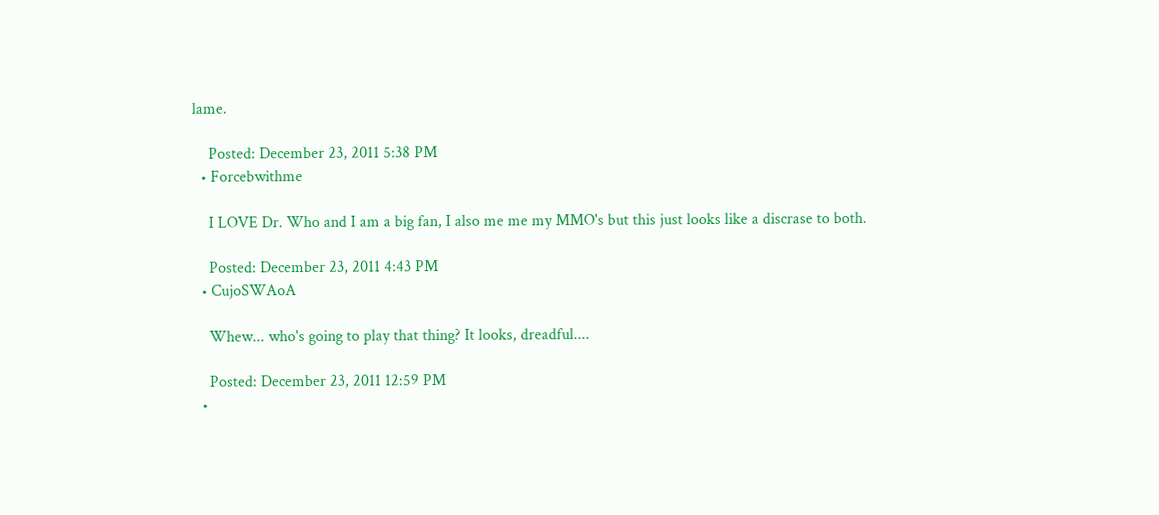lame.

    Posted: December 23, 2011 5:38 PM
  • Forcebwithme

    I LOVE Dr. Who and I am a big fan, I also me me my MMO's but this just looks like a discrase to both.

    Posted: December 23, 2011 4:43 PM
  • CujoSWAoA

    Whew... who's going to play that thing? It looks, dreadful....

    Posted: December 23, 2011 12:59 PM
  •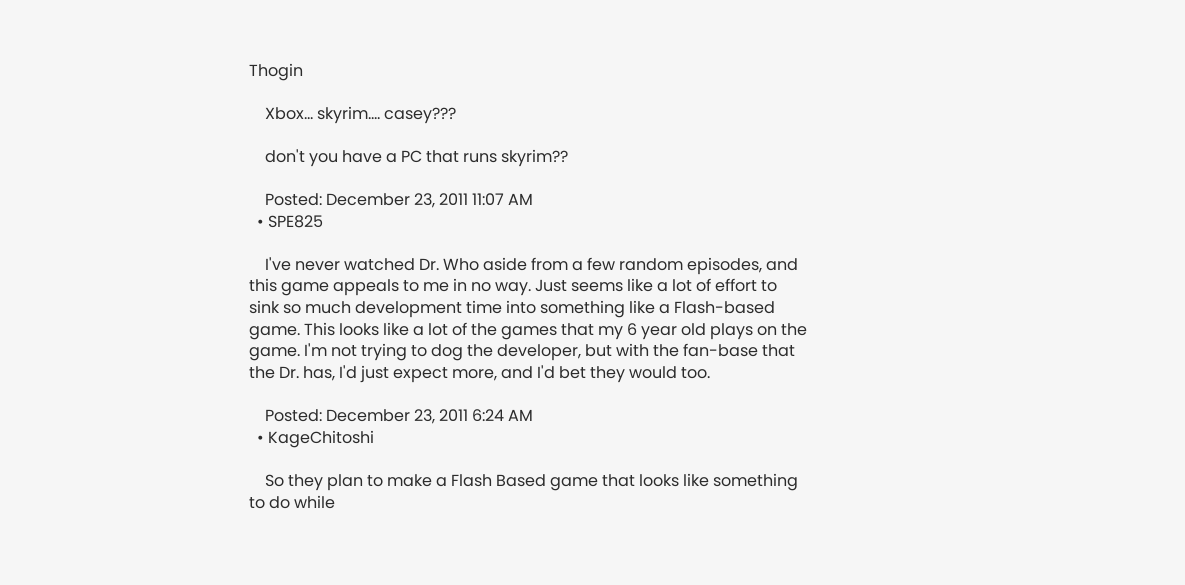Thogin

    Xbox... skyrim.... casey???

    don't you have a PC that runs skyrim??

    Posted: December 23, 2011 11:07 AM
  • SPE825

    I've never watched Dr. Who aside from a few random episodes, and this game appeals to me in no way. Just seems like a lot of effort to sink so much development time into something like a Flash-based game. This looks like a lot of the games that my 6 year old plays on the game. I'm not trying to dog the developer, but with the fan-base that the Dr. has, I'd just expect more, and I'd bet they would too.

    Posted: December 23, 2011 6:24 AM
  • KageChitoshi

    So they plan to make a Flash Based game that looks like something to do while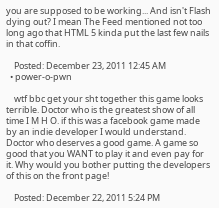you are supposed to be working... And isn't Flash dying out? I mean The Feed mentioned not too long ago that HTML 5 kinda put the last few nails in that coffin.

    Posted: December 23, 2011 12:45 AM
  • power-o-pwn

    wtf bbc get your sht together this game looks terrible. Doctor who is the greatest show of all time I M H O. if this was a facebook game made by an indie developer I would understand. Doctor who deserves a good game. A game so good that you WANT to play it and even pay for it. Why would you bother putting the developers of this on the front page!

    Posted: December 22, 2011 5:24 PM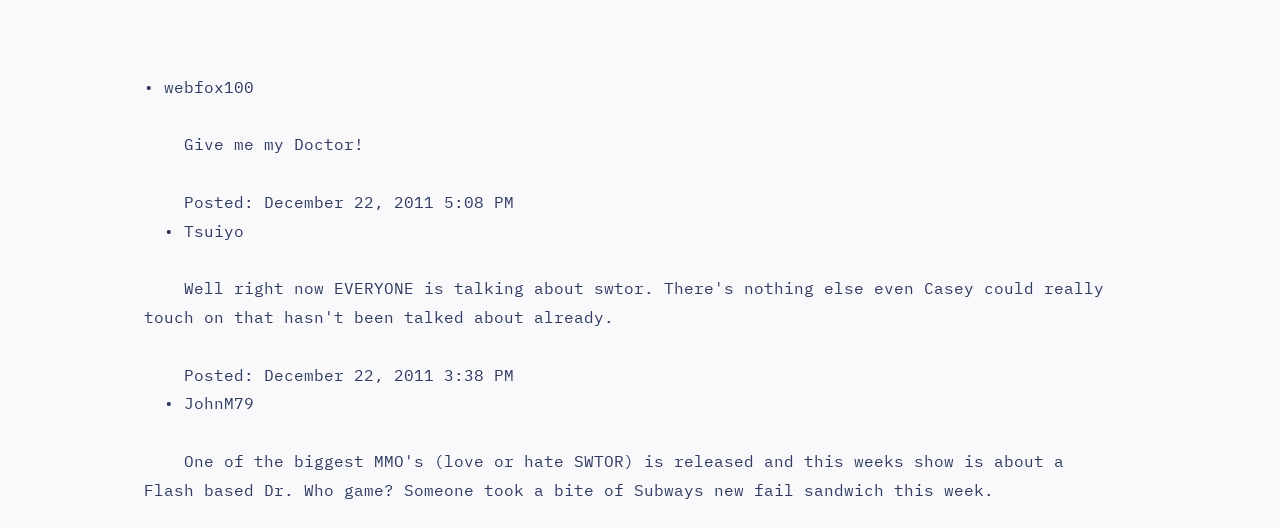• webfox100

    Give me my Doctor!

    Posted: December 22, 2011 5:08 PM
  • Tsuiyo

    Well right now EVERYONE is talking about swtor. There's nothing else even Casey could really touch on that hasn't been talked about already.

    Posted: December 22, 2011 3:38 PM
  • JohnM79

    One of the biggest MMO's (love or hate SWTOR) is released and this weeks show is about a Flash based Dr. Who game? Someone took a bite of Subways new fail sandwich this week.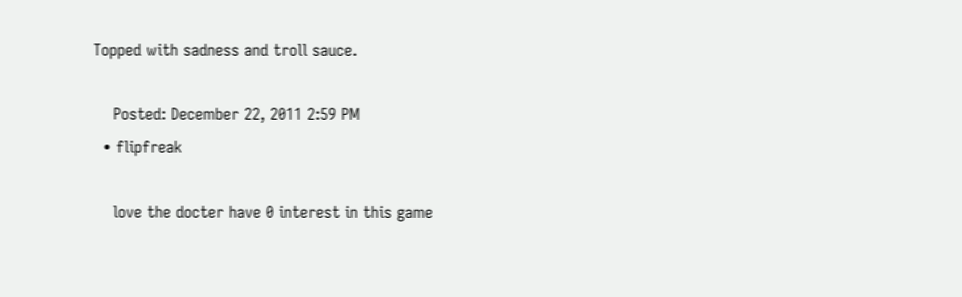Topped with sadness and troll sauce.

    Posted: December 22, 2011 2:59 PM
  • flipfreak

    love the docter have 0 interest in this game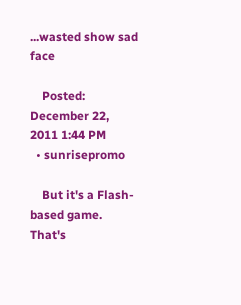...wasted show sad face

    Posted: December 22, 2011 1:44 PM
  • sunrisepromo

    But it's a Flash-based game. That's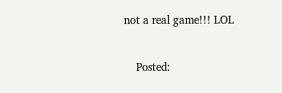not a real game!!! LOL

    Posted: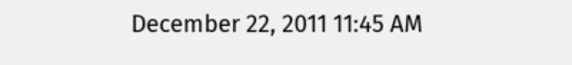December 22, 2011 11:45 AM